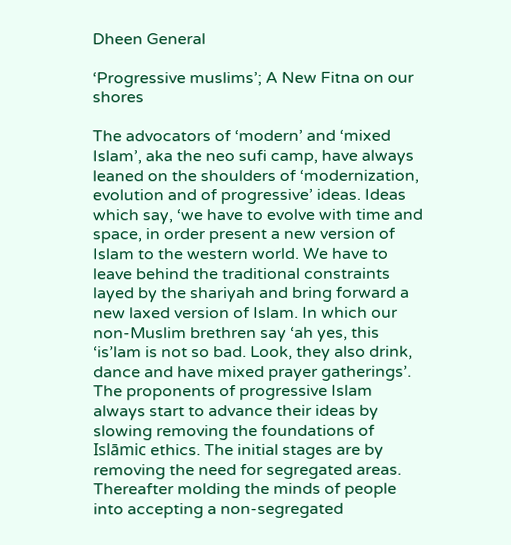Dheen General

‘Progressive muslims’; A New Fitna on our shores

The advocators of ‘modern’ and ‘mixed Islam’, aka the neo sufi camp, have always leaned on the shoulders of ‘modernization, evolution and of progressive’ ideas. Ideas which say, ‘we have to evolve with time and space, in order present a new version of Islam to the western world. We have to leave behind the traditional constraints layed by the shariyah and bring forward a new laxed version of Islam. In which our non-Muslim brethren say ‘ah yes, this ‘is’lam is not so bad. Look, they also drink, dance and have mixed prayer gatherings’. The proponents of progressive Islam always start to advance their ideas by slowing removing the foundations of Islāmic ethics. The initial stages are by removing the need for segregated areas. Thereafter molding the minds of people into accepting a non-segregated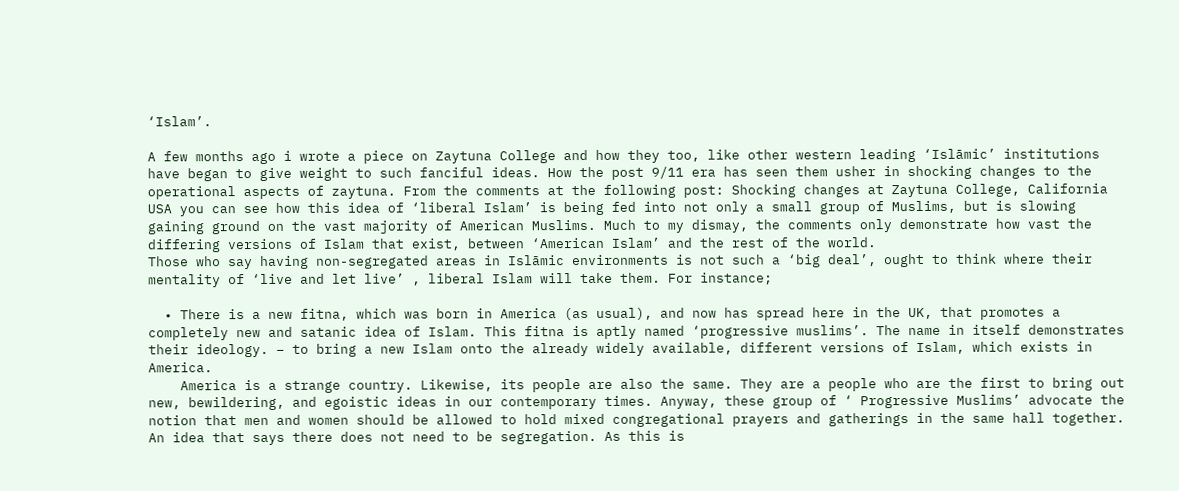‘Islam’.

A few months ago i wrote a piece on Zaytuna College and how they too, like other western leading ‘Islāmic’ institutions have began to give weight to such fanciful ideas. How the post 9/11 era has seen them usher in shocking changes to the operational aspects of zaytuna. From the comments at the following post: Shocking changes at Zaytuna College, California USA you can see how this idea of ‘liberal Islam’ is being fed into not only a small group of Muslims, but is slowing gaining ground on the vast majority of American Muslims. Much to my dismay, the comments only demonstrate how vast the differing versions of Islam that exist, between ‘American Islam’ and the rest of the world.
Those who say having non-segregated areas in Islāmic environments is not such a ‘big deal’, ought to think where their mentality of ‘live and let live’ , liberal Islam will take them. For instance;

  • There is a new fitna, which was born in America (as usual), and now has spread here in the UK, that promotes a completely new and satanic idea of Islam. This fitna is aptly named ‘progressive muslims’. The name in itself demonstrates their ideology. – to bring a new Islam onto the already widely available, different versions of Islam, which exists in America.
    America is a strange country. Likewise, its people are also the same. They are a people who are the first to bring out new, bewildering, and egoistic ideas in our contemporary times. Anyway, these group of ‘ Progressive Muslims’ advocate the notion that men and women should be allowed to hold mixed congregational prayers and gatherings in the same hall together. An idea that says there does not need to be segregation. As this is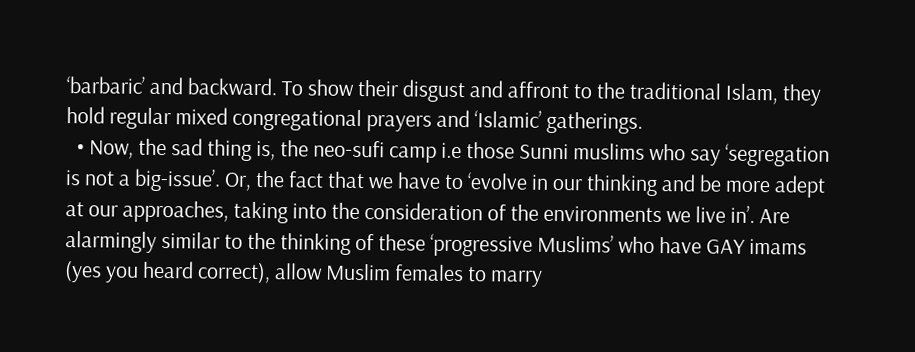‘barbaric’ and backward. To show their disgust and affront to the traditional Islam, they hold regular mixed congregational prayers and ‘Islamic’ gatherings.
  • Now, the sad thing is, the neo-sufi camp i.e those Sunni muslims who say ‘segregation is not a big-issue’. Or, the fact that we have to ‘evolve in our thinking and be more adept at our approaches, taking into the consideration of the environments we live in’. Are alarmingly similar to the thinking of these ‘progressive Muslims’ who have GAY imams (yes you heard correct), allow Muslim females to marry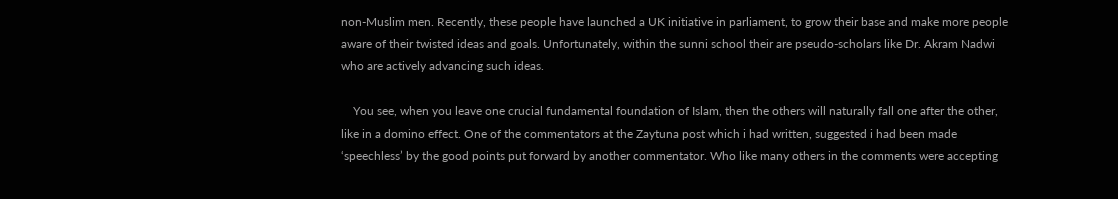non-Muslim men. Recently, these people have launched a UK initiative in parliament, to grow their base and make more people aware of their twisted ideas and goals. Unfortunately, within the sunni school their are pseudo-scholars like Dr. Akram Nadwi who are actively advancing such ideas.

    You see, when you leave one crucial fundamental foundation of Islam, then the others will naturally fall one after the other, like in a domino effect. One of the commentators at the Zaytuna post which i had written, suggested i had been made ‘speechless’ by the good points put forward by another commentator. Who like many others in the comments were accepting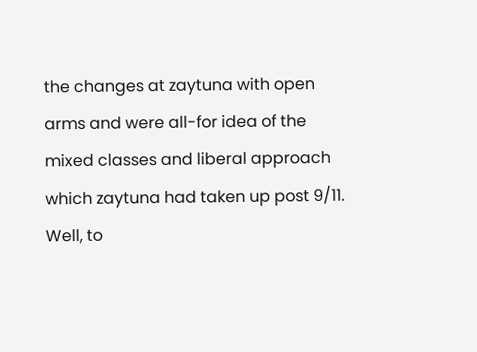the changes at zaytuna with open arms and were all-for idea of the mixed classes and liberal approach which zaytuna had taken up post 9/11. Well, to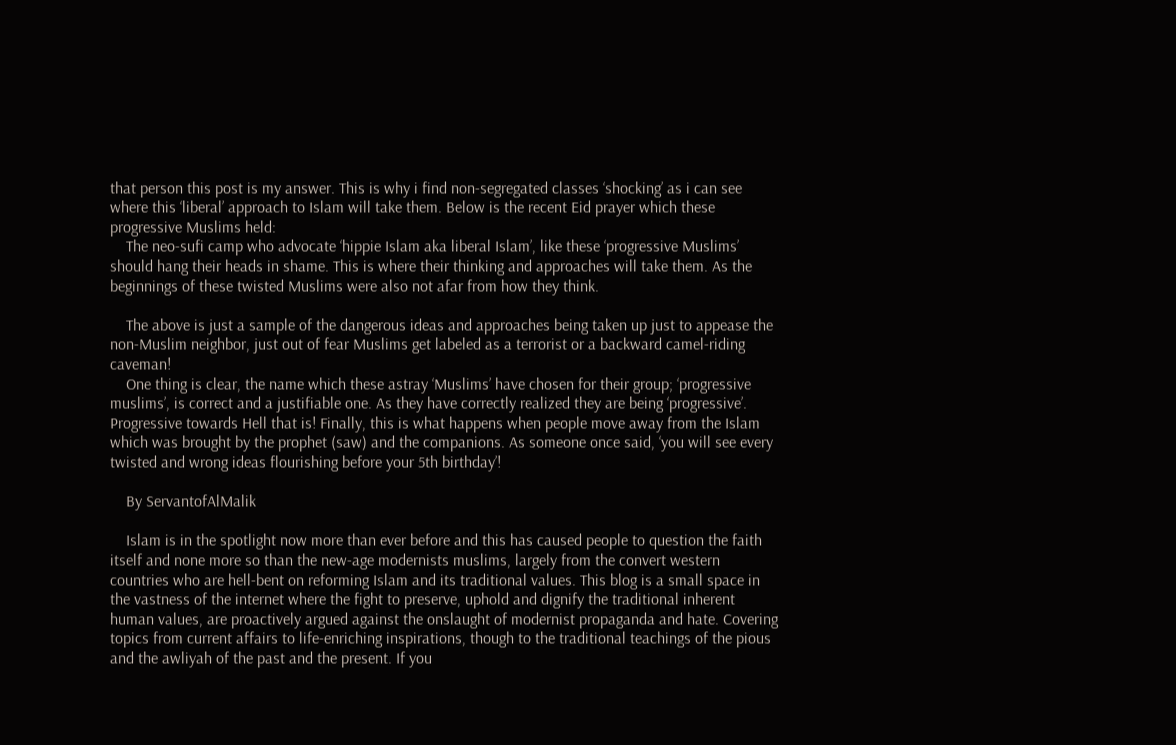that person this post is my answer. This is why i find non-segregated classes ‘shocking’ as i can see where this ‘liberal’ approach to Islam will take them. Below is the recent Eid prayer which these progressive Muslims held:
    The neo-sufi camp who advocate ‘hippie Islam aka liberal Islam’, like these ‘progressive Muslims’ should hang their heads in shame. This is where their thinking and approaches will take them. As the beginnings of these twisted Muslims were also not afar from how they think.

    The above is just a sample of the dangerous ideas and approaches being taken up just to appease the non-Muslim neighbor, just out of fear Muslims get labeled as a terrorist or a backward camel-riding caveman!
    One thing is clear, the name which these astray ‘Muslims’ have chosen for their group; ‘progressive muslims’, is correct and a justifiable one. As they have correctly realized they are being ‘progressive’. Progressive towards Hell that is! Finally, this is what happens when people move away from the Islam which was brought by the prophet (saw) and the companions. As someone once said, ‘you will see every twisted and wrong ideas flourishing before your 5th birthday’!

    By ServantofAlMalik

    Islam is in the spotlight now more than ever before and this has caused people to question the faith itself and none more so than the new-age modernists muslims, largely from the convert western countries who are hell-bent on reforming Islam and its traditional values. This blog is a small space in the vastness of the internet where the fight to preserve, uphold and dignify the traditional inherent human values, are proactively argued against the onslaught of modernist propaganda and hate. Covering topics from current affairs to life-enriching inspirations, though to the traditional teachings of the pious and the awliyah of the past and the present. If you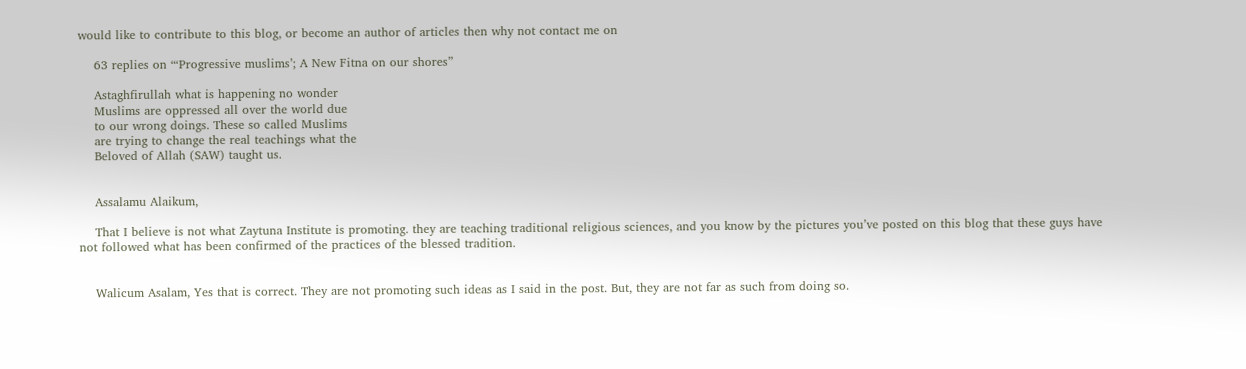would like to contribute to this blog, or become an author of articles then why not contact me on

    63 replies on “‘Progressive muslims’; A New Fitna on our shores”

    Astaghfirullah what is happening no wonder
    Muslims are oppressed all over the world due
    to our wrong doings. These so called Muslims
    are trying to change the real teachings what the
    Beloved of Allah (SAW) taught us.


    Assalamu Alaikum,

    That I believe is not what Zaytuna Institute is promoting. they are teaching traditional religious sciences, and you know by the pictures you’ve posted on this blog that these guys have not followed what has been confirmed of the practices of the blessed tradition.


    Walicum Asalam, Yes that is correct. They are not promoting such ideas as I said in the post. But, they are not far as such from doing so.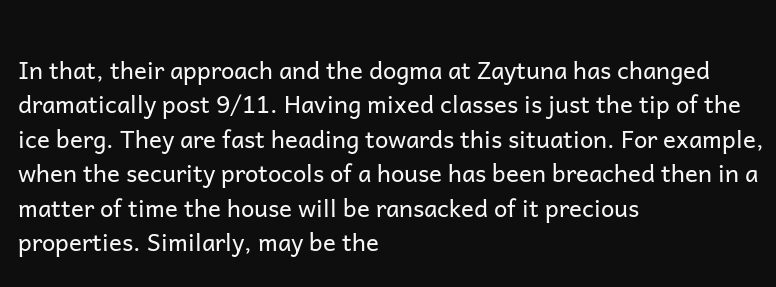In that, their approach and the dogma at Zaytuna has changed dramatically post 9/11. Having mixed classes is just the tip of the ice berg. They are fast heading towards this situation. For example, when the security protocols of a house has been breached then in a matter of time the house will be ransacked of it precious properties. Similarly, may be the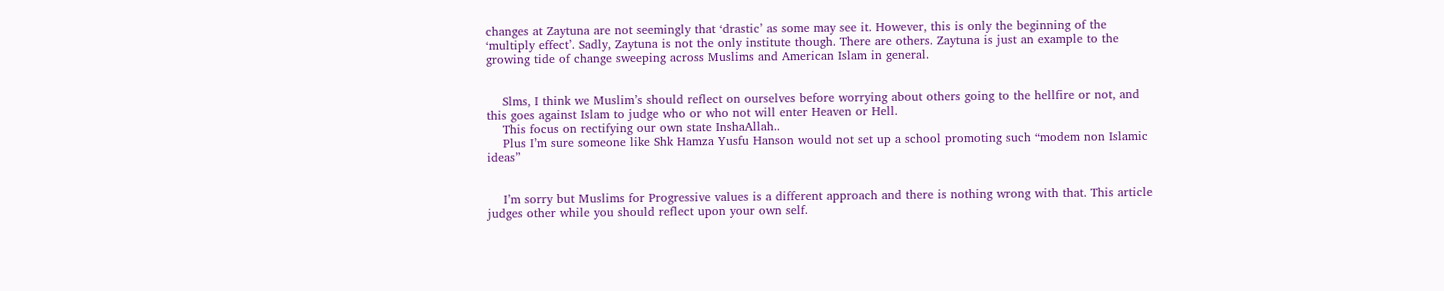changes at Zaytuna are not seemingly that ‘drastic’ as some may see it. However, this is only the beginning of the ‘multiply effect’. Sadly, Zaytuna is not the only institute though. There are others. Zaytuna is just an example to the growing tide of change sweeping across Muslims and American Islam in general.


    Slms, I think we Muslim’s should reflect on ourselves before worrying about others going to the hellfire or not, and this goes against Islam to judge who or who not will enter Heaven or Hell.
    This focus on rectifying our own state InshaAllah..
    Plus I’m sure someone like Shk Hamza Yusfu Hanson would not set up a school promoting such “modem non Islamic ideas”


    I’m sorry but Muslims for Progressive values is a different approach and there is nothing wrong with that. This article judges other while you should reflect upon your own self.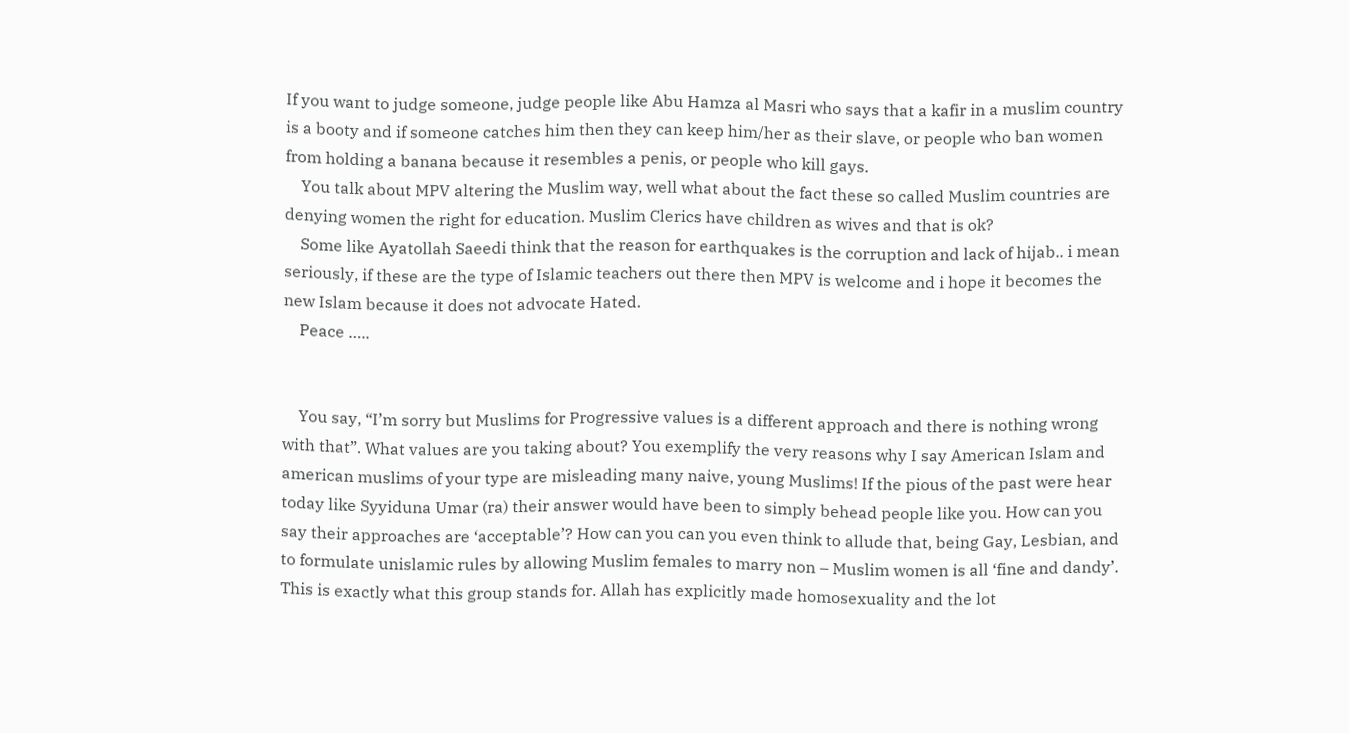If you want to judge someone, judge people like Abu Hamza al Masri who says that a kafir in a muslim country is a booty and if someone catches him then they can keep him/her as their slave, or people who ban women from holding a banana because it resembles a penis, or people who kill gays.
    You talk about MPV altering the Muslim way, well what about the fact these so called Muslim countries are denying women the right for education. Muslim Clerics have children as wives and that is ok?
    Some like Ayatollah Saeedi think that the reason for earthquakes is the corruption and lack of hijab.. i mean seriously, if these are the type of Islamic teachers out there then MPV is welcome and i hope it becomes the new Islam because it does not advocate Hated.
    Peace …..


    You say, “I’m sorry but Muslims for Progressive values is a different approach and there is nothing wrong with that”. What values are you taking about? You exemplify the very reasons why I say American Islam and american muslims of your type are misleading many naive, young Muslims! If the pious of the past were hear today like Syyiduna Umar (ra) their answer would have been to simply behead people like you. How can you say their approaches are ‘acceptable’? How can you can you even think to allude that, being Gay, Lesbian, and to formulate unislamic rules by allowing Muslim females to marry non – Muslim women is all ‘fine and dandy’. This is exactly what this group stands for. Allah has explicitly made homosexuality and the lot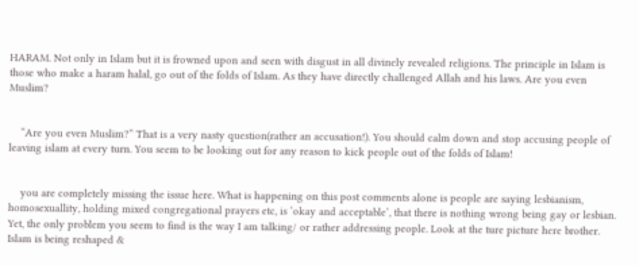HARAM. Not only in Islam but it is frowned upon and seen with disgust in all divinely revealed religions. The principle in Islam is those who make a haram halal, go out of the folds of Islam. As they have directly challenged Allah and his laws. Are you even Muslim?


    “Are you even Muslim?” That is a very nasty question(rather an accusation!). You should calm down and stop accusing people of leaving islam at every turn. You seem to be looking out for any reason to kick people out of the folds of Islam!


    you are completely missing the issue here. What is happening on this post comments alone is people are saying lesbianism, homosexuallity, holding mixed congregational prayers etc, is ‘okay and acceptable’, that there is nothing wrong being gay or lesbian. Yet, the only problem you seem to find is the way I am talking/ or rather addressing people. Look at the ture picture here brother. Islam is being reshaped &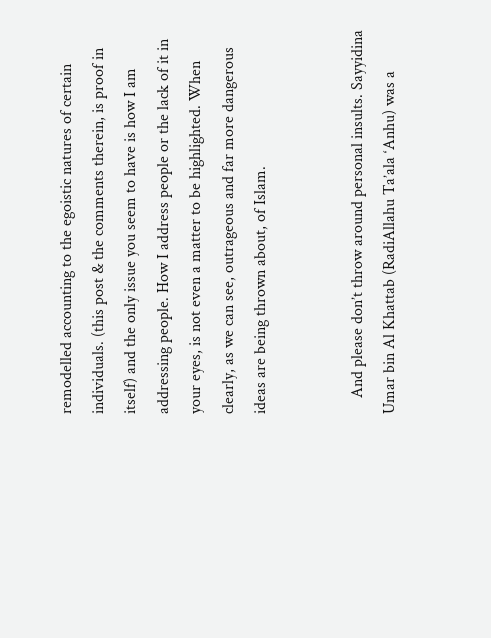remodelled accounting to the egoistic natures of certain individuals. (this post & the comments therein, is proof in itself) and the only issue you seem to have is how I am addressing people. How I address people or the lack of it in your eyes, is not even a matter to be highlighted. When clearly, as we can see, outrageous and far more dangerous ideas are being thrown about, of Islam.


    And please don’t throw around personal insults. Sayyidina Umar bin Al Khattab (RadiAllahu Ta’ala ‘Anhu) was a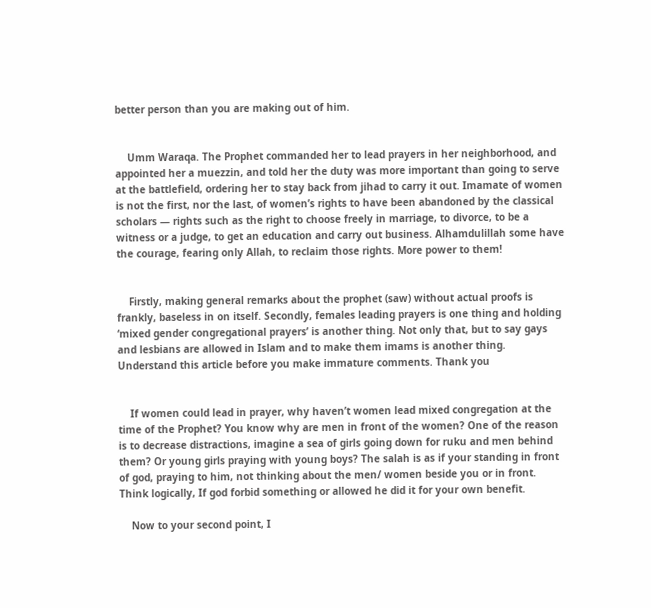better person than you are making out of him.


    Umm Waraqa. The Prophet commanded her to lead prayers in her neighborhood, and appointed her a muezzin, and told her the duty was more important than going to serve at the battlefield, ordering her to stay back from jihad to carry it out. Imamate of women is not the first, nor the last, of women’s rights to have been abandoned by the classical scholars — rights such as the right to choose freely in marriage, to divorce, to be a witness or a judge, to get an education and carry out business. Alhamdulillah some have the courage, fearing only Allah, to reclaim those rights. More power to them!


    Firstly, making general remarks about the prophet (saw) without actual proofs is frankly, baseless in on itself. Secondly, females leading prayers is one thing and holding ‘mixed gender congregational prayers’ is another thing. Not only that, but to say gays and lesbians are allowed in Islam and to make them imams is another thing. Understand this article before you make immature comments. Thank you


    If women could lead in prayer, why haven’t women lead mixed congregation at the time of the Prophet? You know why are men in front of the women? One of the reason is to decrease distractions, imagine a sea of girls going down for ruku and men behind them? Or young girls praying with young boys? The salah is as if your standing in front of god, praying to him, not thinking about the men/ women beside you or in front. Think logically, If god forbid something or allowed he did it for your own benefit.

    Now to your second point, I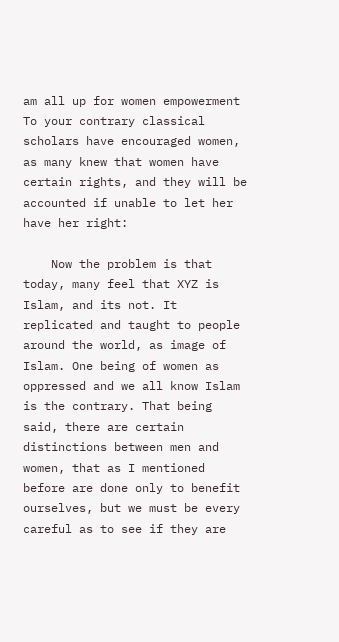am all up for women empowerment To your contrary classical scholars have encouraged women, as many knew that women have certain rights, and they will be accounted if unable to let her have her right:

    Now the problem is that today, many feel that XYZ is Islam, and its not. It replicated and taught to people around the world, as image of Islam. One being of women as oppressed and we all know Islam is the contrary. That being said, there are certain distinctions between men and women, that as I mentioned before are done only to benefit ourselves, but we must be every careful as to see if they are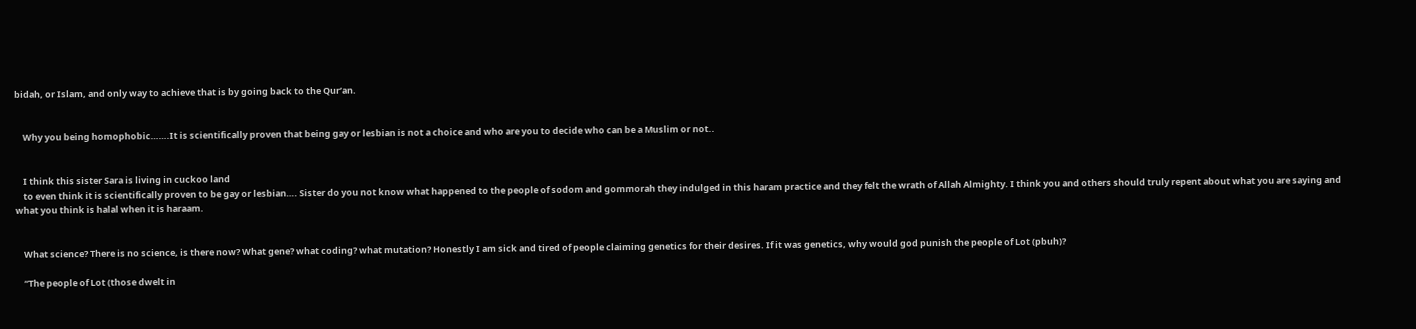bidah, or Islam, and only way to achieve that is by going back to the Qur’an.


    Why you being homophobic…….It is scientifically proven that being gay or lesbian is not a choice and who are you to decide who can be a Muslim or not..


    I think this sister Sara is living in cuckoo land
    to even think it is scientifically proven to be gay or lesbian…. Sister do you not know what happened to the people of sodom and gommorah they indulged in this haram practice and they felt the wrath of Allah Almighty. I think you and others should truly repent about what you are saying and what you think is halal when it is haraam.


    What science? There is no science, is there now? What gene? what coding? what mutation? Honestly I am sick and tired of people claiming genetics for their desires. If it was genetics, why would god punish the people of Lot (pbuh)?

    “The people of Lot (those dwelt in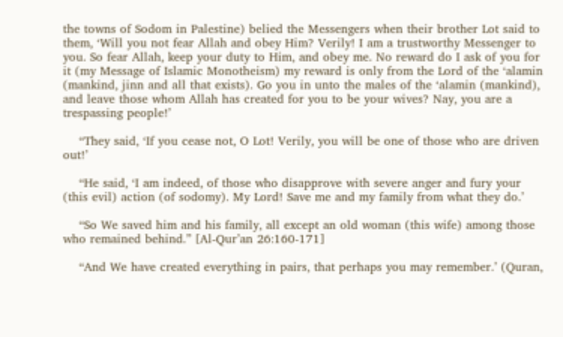the towns of Sodom in Palestine) belied the Messengers when their brother Lot said to them, ‘Will you not fear Allah and obey Him? Verily! I am a trustworthy Messenger to you. So fear Allah, keep your duty to Him, and obey me. No reward do I ask of you for it (my Message of Islamic Monotheism) my reward is only from the Lord of the ‘alamin (mankind, jinn and all that exists). Go you in unto the males of the ‘alamin (mankind), and leave those whom Allah has created for you to be your wives? Nay, you are a trespassing people!’

    “They said, ‘If you cease not, O Lot! Verily, you will be one of those who are driven out!’

    “He said, ‘I am indeed, of those who disapprove with severe anger and fury your (this evil) action (of sodomy). My Lord! Save me and my family from what they do.’

    “So We saved him and his family, all except an old woman (this wife) among those who remained behind.” [Al-Qur’an 26:160-171]

    “And We have created everything in pairs, that perhaps you may remember.’ (Quran,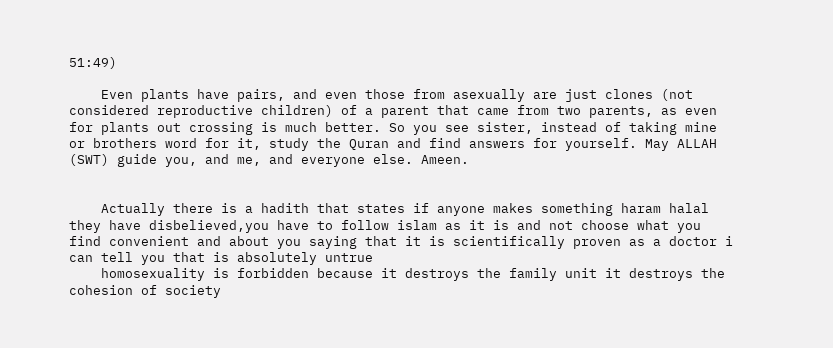51:49)

    Even plants have pairs, and even those from asexually are just clones (not considered reproductive children) of a parent that came from two parents, as even for plants out crossing is much better. So you see sister, instead of taking mine or brothers word for it, study the Quran and find answers for yourself. May ALLAH (SWT) guide you, and me, and everyone else. Ameen.


    Actually there is a hadith that states if anyone makes something haram halal they have disbelieved,you have to follow islam as it is and not choose what you find convenient and about you saying that it is scientifically proven as a doctor i can tell you that is absolutely untrue
    homosexuality is forbidden because it destroys the family unit it destroys the cohesion of society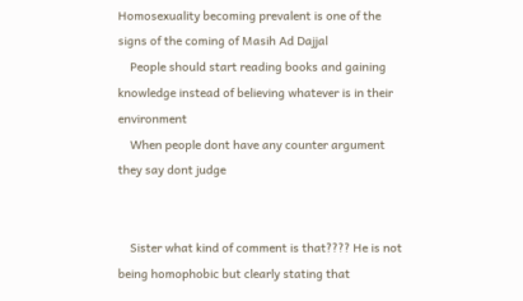Homosexuality becoming prevalent is one of the signs of the coming of Masih Ad Dajjal
    People should start reading books and gaining knowledge instead of believing whatever is in their environment
    When people dont have any counter argument they say dont judge


    Sister what kind of comment is that???? He is not being homophobic but clearly stating that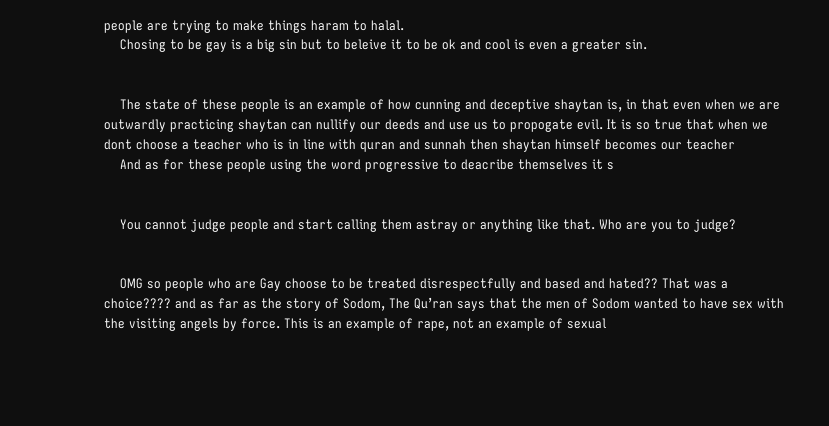people are trying to make things haram to halal.
    Chosing to be gay is a big sin but to beleive it to be ok and cool is even a greater sin.


    The state of these people is an example of how cunning and deceptive shaytan is, in that even when we are outwardly practicing shaytan can nullify our deeds and use us to propogate evil. It is so true that when we dont choose a teacher who is in line with quran and sunnah then shaytan himself becomes our teacher
    And as for these people using the word progressive to deacribe themselves it s


    You cannot judge people and start calling them astray or anything like that. Who are you to judge?


    OMG so people who are Gay choose to be treated disrespectfully and based and hated?? That was a choice???? and as far as the story of Sodom, The Qu’ran says that the men of Sodom wanted to have sex with the visiting angels by force. This is an example of rape, not an example of sexual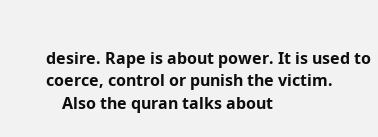desire. Rape is about power. It is used to coerce, control or punish the victim.
    Also the quran talks about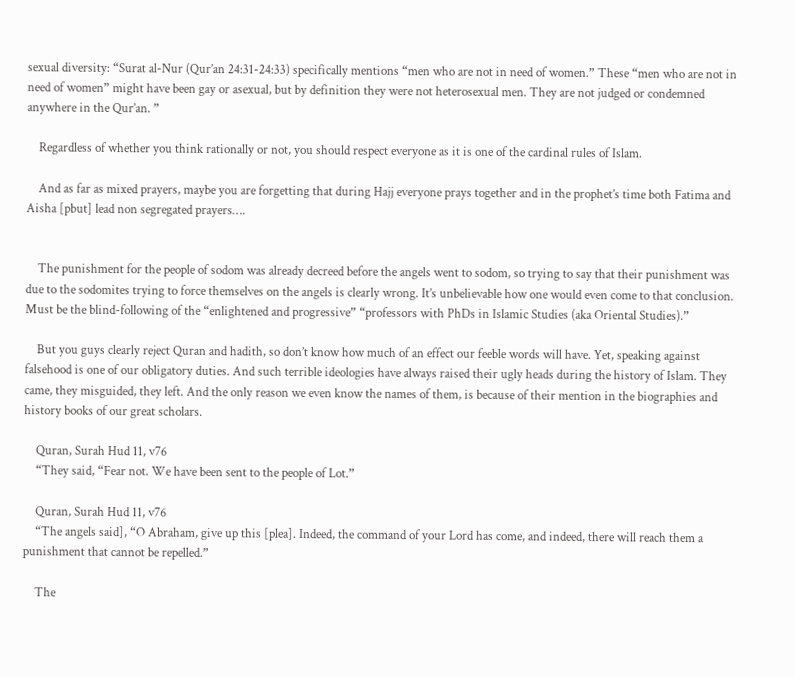sexual diversity: “Surat al-Nur (Qur’an 24:31-24:33) specifically mentions “men who are not in need of women.” These “men who are not in need of women” might have been gay or asexual, but by definition they were not heterosexual men. They are not judged or condemned anywhere in the Qur’an. ”

    Regardless of whether you think rationally or not, you should respect everyone as it is one of the cardinal rules of Islam.

    And as far as mixed prayers, maybe you are forgetting that during Hajj everyone prays together and in the prophet’s time both Fatima and Aisha [pbut] lead non segregated prayers….


    The punishment for the people of sodom was already decreed before the angels went to sodom, so trying to say that their punishment was due to the sodomites trying to force themselves on the angels is clearly wrong. It’s unbelievable how one would even come to that conclusion. Must be the blind-following of the “enlightened and progressive” “professors with PhDs in Islamic Studies (aka Oriental Studies).”

    But you guys clearly reject Quran and hadith, so don’t know how much of an effect our feeble words will have. Yet, speaking against falsehood is one of our obligatory duties. And such terrible ideologies have always raised their ugly heads during the history of Islam. They came, they misguided, they left. And the only reason we even know the names of them, is because of their mention in the biographies and history books of our great scholars.

    Quran, Surah Hud 11, v76
    “They said, “Fear not. We have been sent to the people of Lot.”

    Quran, Surah Hud 11, v76
    “The angels said], “O Abraham, give up this [plea]. Indeed, the command of your Lord has come, and indeed, there will reach them a punishment that cannot be repelled.”

    The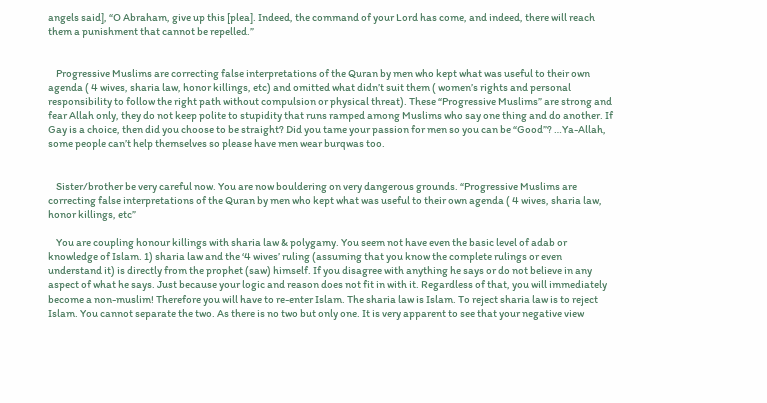angels said], “O Abraham, give up this [plea]. Indeed, the command of your Lord has come, and indeed, there will reach them a punishment that cannot be repelled.”


    Progressive Muslims are correcting false interpretations of the Quran by men who kept what was useful to their own agenda ( 4 wives, sharia law, honor killings, etc) and omitted what didn’t suit them ( women’s rights and personal responsibility to follow the right path without compulsion or physical threat). These “Progressive Muslims” are strong and fear Allah only, they do not keep polite to stupidity that runs ramped among Muslims who say one thing and do another. If Gay is a choice, then did you choose to be straight? Did you tame your passion for men so you can be “Good”? …Ya-Allah, some people can’t help themselves so please have men wear burqwas too.


    Sister/brother be very careful now. You are now bouldering on very dangerous grounds. “Progressive Muslims are correcting false interpretations of the Quran by men who kept what was useful to their own agenda ( 4 wives, sharia law, honor killings, etc”

    You are coupling honour killings with sharia law & polygamy. You seem not have even the basic level of adab or knowledge of Islam. 1) sharia law and the ‘4 wives’ ruling (assuming that you know the complete rulings or even understand it) is directly from the prophet (saw) himself. If you disagree with anything he says or do not believe in any aspect of what he says. Just because your logic and reason does not fit in with it. Regardless of that, you will immediately become a non-muslim! Therefore you will have to re-enter Islam. The sharia law is Islam. To reject sharia law is to reject Islam. You cannot separate the two. As there is no two but only one. It is very apparent to see that your negative view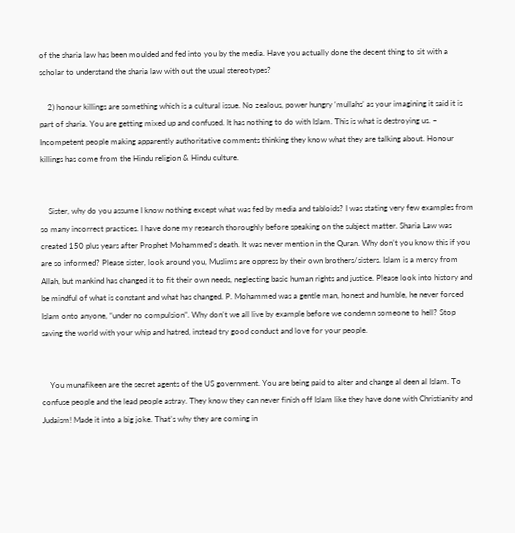of the sharia law has been moulded and fed into you by the media. Have you actually done the decent thing to sit with a scholar to understand the sharia law with out the usual stereotypes?

    2) honour killings are something which is a cultural issue. No zealous, power hungry ‘mullahs’ as your imagining it said it is part of sharia. You are getting mixed up and confused. It has nothing to do with Islam. This is what is destroying us. – Incompetent people making apparently authoritative comments thinking they know what they are talking about. Honour killings has come from the Hindu religion & Hindu culture.


    Sister, why do you assume I know nothing except what was fed by media and tabloids? I was stating very few examples from so many incorrect practices. I have done my research thoroughly before speaking on the subject matter. Sharia Law was created 150 plus years after Prophet Mohammed’s death. It was never mention in the Quran. Why don’t you know this if you are so informed? Please sister, look around you, Muslims are oppress by their own brothers/sisters. Islam is a mercy from Allah, but mankind has changed it to fit their own needs, neglecting basic human rights and justice. Please look into history and be mindful of what is constant and what has changed. P. Mohammed was a gentle man, honest and humble, he never forced Islam onto anyone, “under no compulsion”. Why don’t we all live by example before we condemn someone to hell? Stop saving the world with your whip and hatred, instead try good conduct and love for your people.


    You munafikeen are the secret agents of the US government. You are being paid to alter and change al deen al Islam. To confuse people and the lead people astray. They know they can never finish off Islam like they have done with Christianity and Judaism! Made it into a big joke. That’s why they are coming in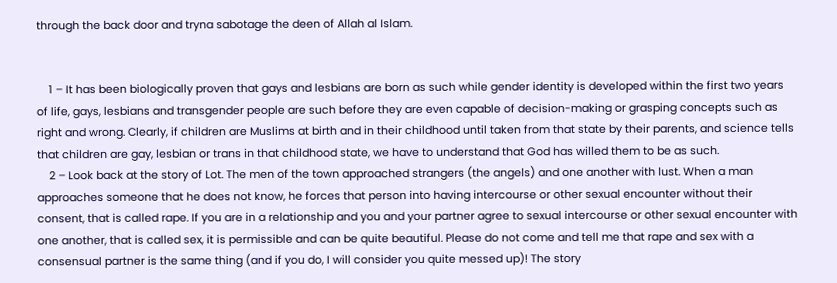through the back door and tryna sabotage the deen of Allah al Islam.


    1 – It has been biologically proven that gays and lesbians are born as such while gender identity is developed within the first two years of life, gays, lesbians and transgender people are such before they are even capable of decision-making or grasping concepts such as right and wrong. Clearly, if children are Muslims at birth and in their childhood until taken from that state by their parents, and science tells that children are gay, lesbian or trans in that childhood state, we have to understand that God has willed them to be as such.
    2 – Look back at the story of Lot. The men of the town approached strangers (the angels) and one another with lust. When a man approaches someone that he does not know, he forces that person into having intercourse or other sexual encounter without their consent, that is called rape. If you are in a relationship and you and your partner agree to sexual intercourse or other sexual encounter with one another, that is called sex, it is permissible and can be quite beautiful. Please do not come and tell me that rape and sex with a consensual partner is the same thing (and if you do, I will consider you quite messed up)! The story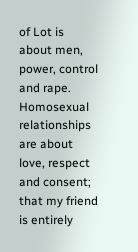of Lot is about men, power, control and rape. Homosexual relationships are about love, respect and consent; that my friend is entirely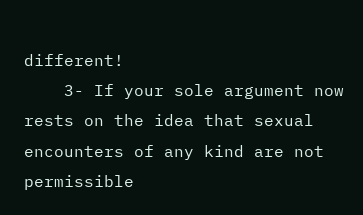different!
    3- If your sole argument now rests on the idea that sexual encounters of any kind are not permissible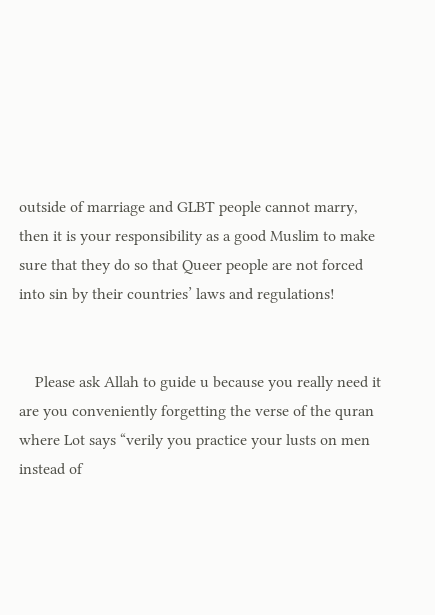outside of marriage and GLBT people cannot marry, then it is your responsibility as a good Muslim to make sure that they do so that Queer people are not forced into sin by their countries’ laws and regulations!


    Please ask Allah to guide u because you really need it are you conveniently forgetting the verse of the quran where Lot says “verily you practice your lusts on men instead of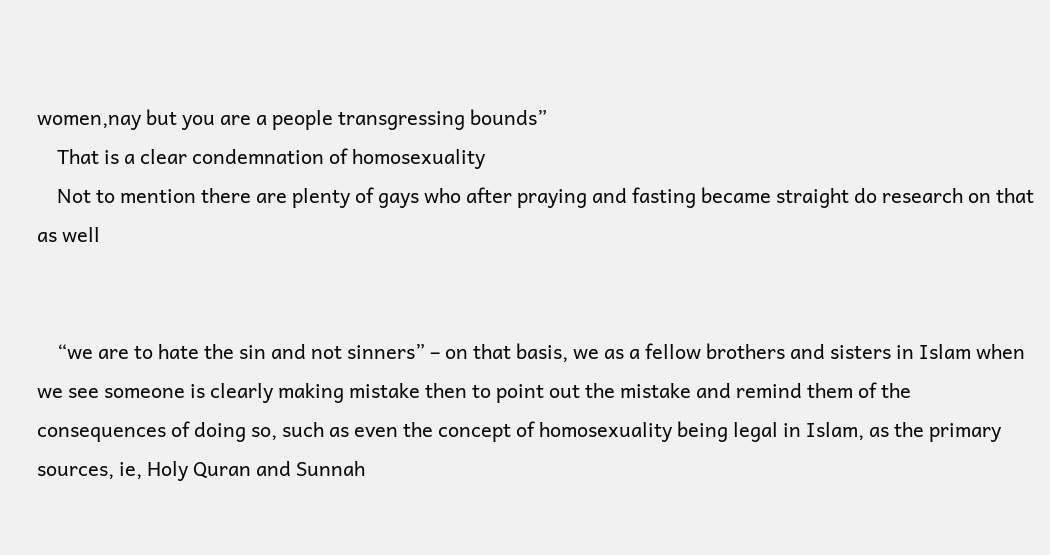women,nay but you are a people transgressing bounds”
    That is a clear condemnation of homosexuality
    Not to mention there are plenty of gays who after praying and fasting became straight do research on that as well


    “we are to hate the sin and not sinners” – on that basis, we as a fellow brothers and sisters in Islam when we see someone is clearly making mistake then to point out the mistake and remind them of the consequences of doing so, such as even the concept of homosexuality being legal in Islam, as the primary sources, ie, Holy Quran and Sunnah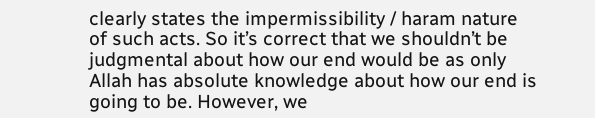clearly states the impermissibility / haram nature of such acts. So it’s correct that we shouldn’t be judgmental about how our end would be as only Allah has absolute knowledge about how our end is going to be. However, we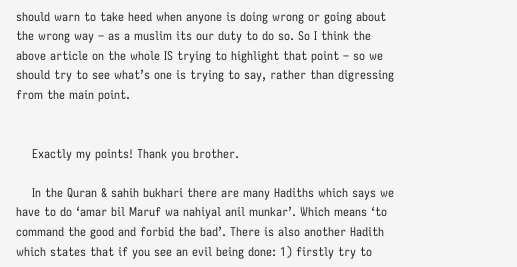should warn to take heed when anyone is doing wrong or going about the wrong way – as a muslim its our duty to do so. So I think the above article on the whole IS trying to highlight that point – so we should try to see what’s one is trying to say, rather than digressing from the main point.


    Exactly my points! Thank you brother.

    In the Quran & sahih bukhari there are many Hadiths which says we have to do ‘amar bil Maruf wa nahiyal anil munkar’. Which means ‘to command the good and forbid the bad’. There is also another Hadith which states that if you see an evil being done: 1) firstly try to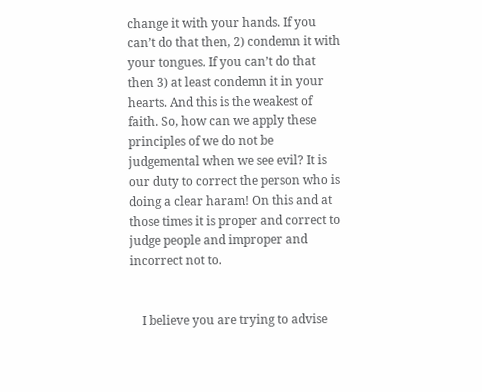change it with your hands. If you can’t do that then, 2) condemn it with your tongues. If you can’t do that then 3) at least condemn it in your hearts. And this is the weakest of faith. So, how can we apply these principles of we do not be judgemental when we see evil? It is our duty to correct the person who is doing a clear haram! On this and at those times it is proper and correct to judge people and improper and incorrect not to.


    I believe you are trying to advise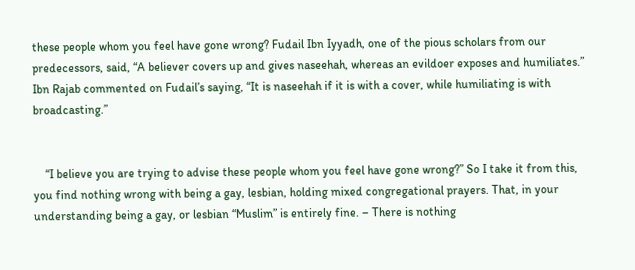these people whom you feel have gone wrong? Fudail Ibn Iyyadh, one of the pious scholars from our predecessors, said, “A believer covers up and gives naseehah, whereas an evildoer exposes and humiliates.” Ibn Rajab commented on Fudail’s saying, “It is naseehah if it is with a cover, while humiliating is with broadcasting.”


    “I believe you are trying to advise these people whom you feel have gone wrong?” So I take it from this, you find nothing wrong with being a gay, lesbian, holding mixed congregational prayers. That, in your understanding being a gay, or lesbian “Muslim” is entirely fine. – There is nothing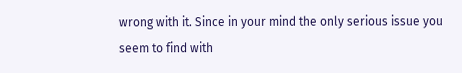wrong with it. Since in your mind the only serious issue you seem to find with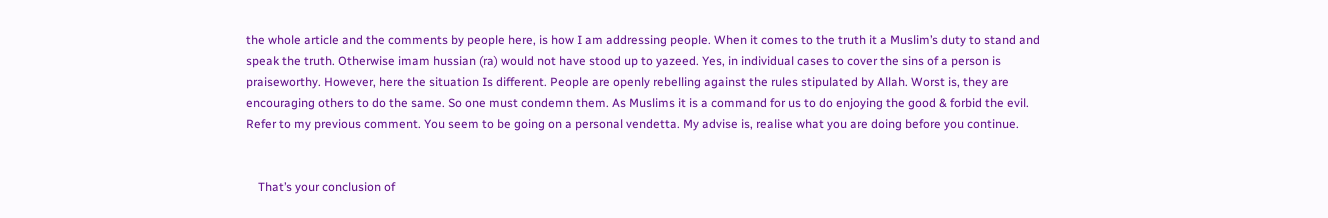the whole article and the comments by people here, is how I am addressing people. When it comes to the truth it a Muslim’s duty to stand and speak the truth. Otherwise imam hussian (ra) would not have stood up to yazeed. Yes, in individual cases to cover the sins of a person is praiseworthy. However, here the situation Is different. People are openly rebelling against the rules stipulated by Allah. Worst is, they are encouraging others to do the same. So one must condemn them. As Muslims it is a command for us to do enjoying the good & forbid the evil. Refer to my previous comment. You seem to be going on a personal vendetta. My advise is, realise what you are doing before you continue.


    That’s your conclusion of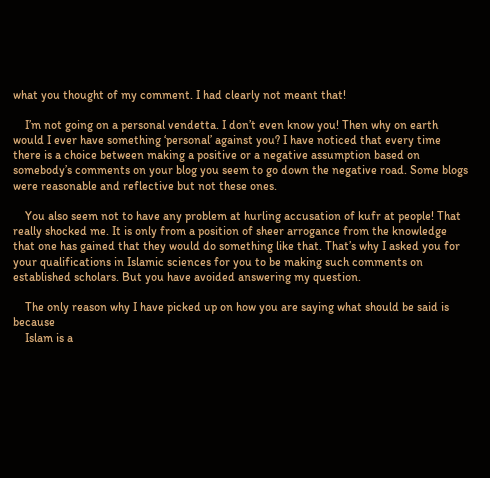what you thought of my comment. I had clearly not meant that!

    I’m not going on a personal vendetta. I don’t even know you! Then why on earth would I ever have something ‘personal’ against you? I have noticed that every time there is a choice between making a positive or a negative assumption based on somebody’s comments on your blog you seem to go down the negative road. Some blogs were reasonable and reflective but not these ones.

    You also seem not to have any problem at hurling accusation of kufr at people! That really shocked me. It is only from a position of sheer arrogance from the knowledge that one has gained that they would do something like that. That’s why I asked you for your qualifications in Islamic sciences for you to be making such comments on established scholars. But you have avoided answering my question.

    The only reason why I have picked up on how you are saying what should be said is because
    Islam is a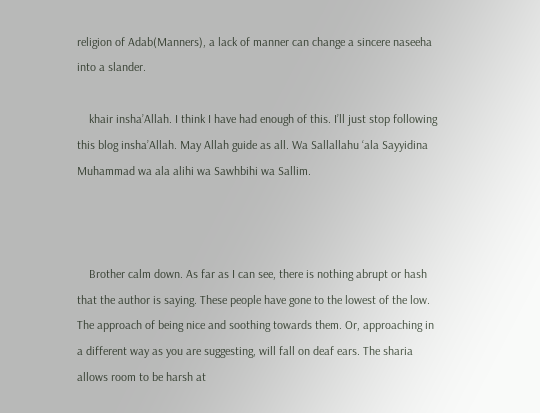religion of Adab(Manners), a lack of manner can change a sincere naseeha into a slander.

    khair insha’Allah. I think I have had enough of this. I’ll just stop following this blog insha’Allah. May Allah guide as all. Wa Sallallahu ‘ala Sayyidina Muhammad wa ala alihi wa Sawhbihi wa Sallim.



    Brother calm down. As far as I can see, there is nothing abrupt or hash that the author is saying. These people have gone to the lowest of the low. The approach of being nice and soothing towards them. Or, approaching in a different way as you are suggesting, will fall on deaf ears. The sharia allows room to be harsh at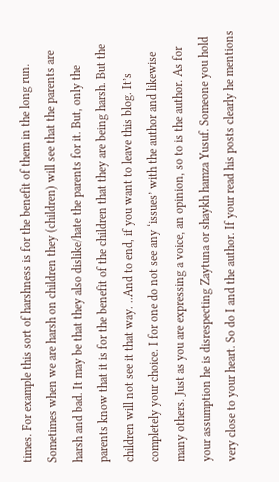times. For example this sort of harshness is for the benefit of them in the long run. Sometimes when we are harsh on children they (children) will see that the parents are harsh and bad. It may be that they also dislike/hate the parents for it. But, only the parents know that it is for the benefit of the children that they are being harsh. But the children will not see it that way. ..And to end, if you want to leave this blog. It’s completely your choice. I for one do not see any ‘issues’ with the author and likewise many others. Just as you are expressing a voice, an opinion, so to is the author. As for your assumption he is disrespecting Zaytuna or shaykh hamza Yusuf. Someone you hold very close to your heart. So do I and the author. If your read his posts clearly he mentions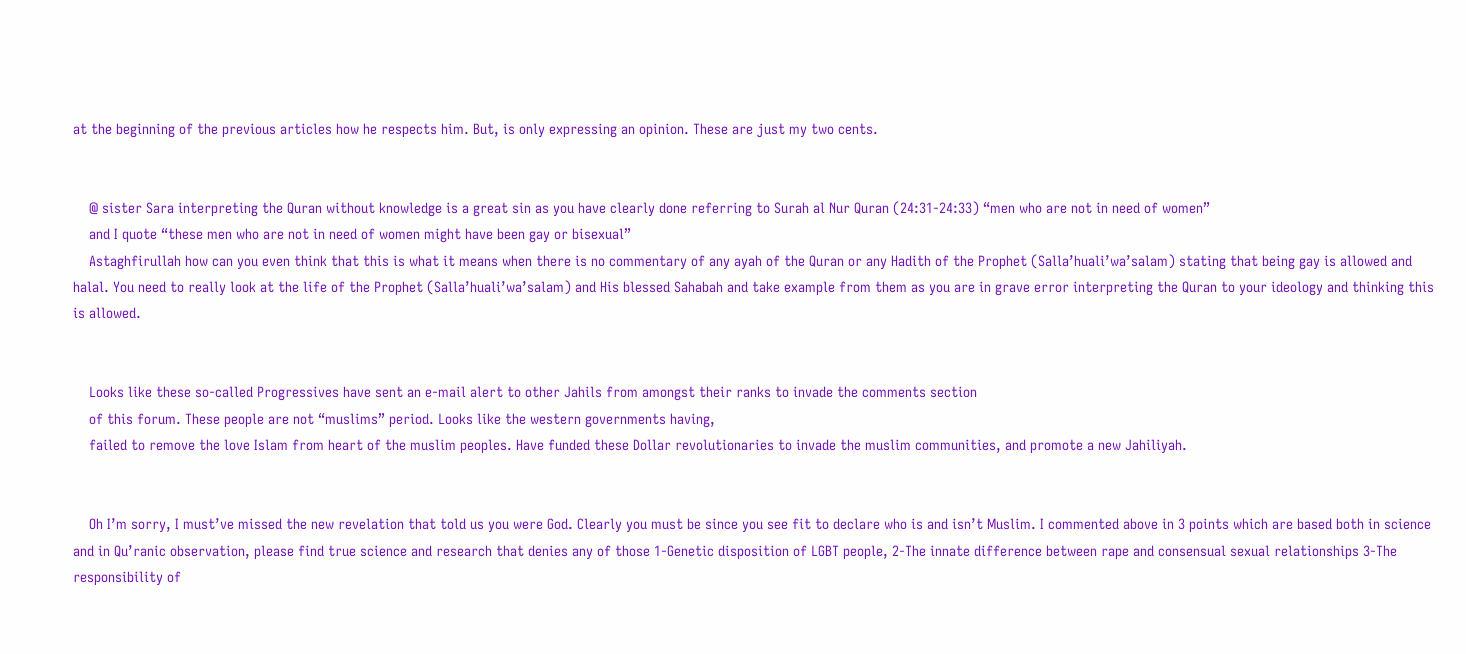at the beginning of the previous articles how he respects him. But, is only expressing an opinion. These are just my two cents.


    @ sister Sara interpreting the Quran without knowledge is a great sin as you have clearly done referring to Surah al Nur Quran (24:31-24:33) “men who are not in need of women”
    and I quote “these men who are not in need of women might have been gay or bisexual”
    Astaghfirullah how can you even think that this is what it means when there is no commentary of any ayah of the Quran or any Hadith of the Prophet (Salla’huali’wa’salam) stating that being gay is allowed and halal. You need to really look at the life of the Prophet (Salla’huali’wa’salam) and His blessed Sahabah and take example from them as you are in grave error interpreting the Quran to your ideology and thinking this is allowed.


    Looks like these so-called Progressives have sent an e-mail alert to other Jahils from amongst their ranks to invade the comments section
    of this forum. These people are not “muslims” period. Looks like the western governments having,
    failed to remove the love Islam from heart of the muslim peoples. Have funded these Dollar revolutionaries to invade the muslim communities, and promote a new Jahiliyah.


    Oh I’m sorry, I must’ve missed the new revelation that told us you were God. Clearly you must be since you see fit to declare who is and isn’t Muslim. I commented above in 3 points which are based both in science and in Qu’ranic observation, please find true science and research that denies any of those 1-Genetic disposition of LGBT people, 2-The innate difference between rape and consensual sexual relationships 3-The responsibility of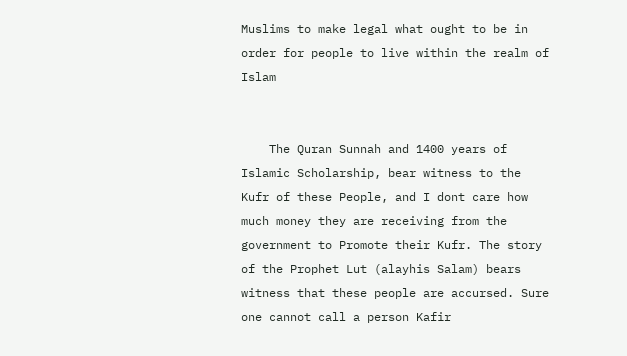Muslims to make legal what ought to be in order for people to live within the realm of Islam


    The Quran Sunnah and 1400 years of Islamic Scholarship, bear witness to the Kufr of these People, and I dont care how much money they are receiving from the government to Promote their Kufr. The story of the Prophet Lut (alayhis Salam) bears witness that these people are accursed. Sure one cannot call a person Kafir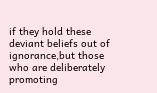if they hold these deviant beliefs out of ignorance,but those who are deliberately promoting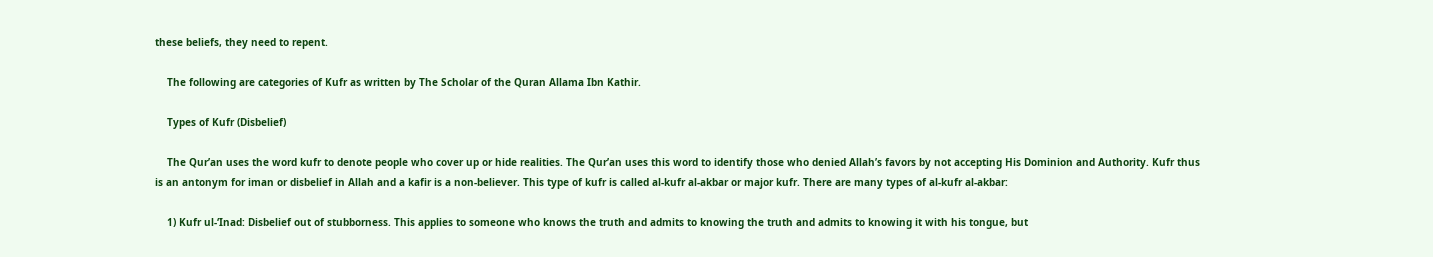these beliefs, they need to repent.

    The following are categories of Kufr as written by The Scholar of the Quran Allama Ibn Kathir.

    Types of Kufr (Disbelief)

    The Qur’an uses the word kufr to denote people who cover up or hide realities. The Qur’an uses this word to identify those who denied Allah’s favors by not accepting His Dominion and Authority. Kufr thus is an antonym for iman or disbelief in Allah and a kafir is a non-believer. This type of kufr is called al-kufr al-akbar or major kufr. There are many types of al-kufr al-akbar:

    1) Kufr ul-‘Inad: Disbelief out of stubborness. This applies to someone who knows the truth and admits to knowing the truth and admits to knowing it with his tongue, but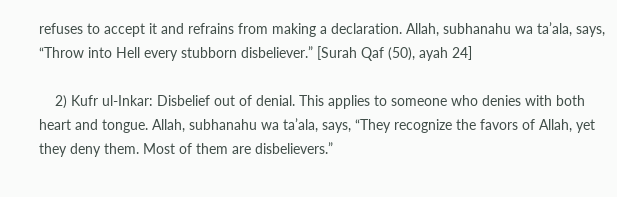refuses to accept it and refrains from making a declaration. Allah, subhanahu wa ta’ala, says, “Throw into Hell every stubborn disbeliever.” [Surah Qaf (50), ayah 24]

    2) Kufr ul-Inkar: Disbelief out of denial. This applies to someone who denies with both heart and tongue. Allah, subhanahu wa ta’ala, says, “They recognize the favors of Allah, yet they deny them. Most of them are disbelievers.”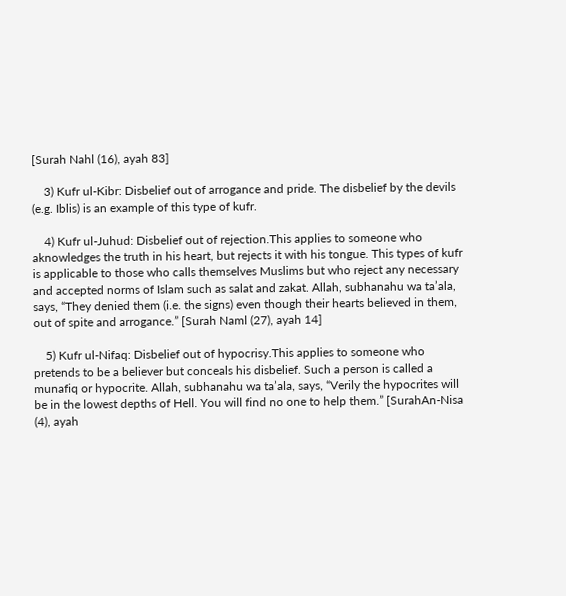[Surah Nahl (16), ayah 83]

    3) Kufr ul-Kibr: Disbelief out of arrogance and pride. The disbelief by the devils (e.g. Iblis) is an example of this type of kufr.

    4) Kufr ul-Juhud: Disbelief out of rejection.This applies to someone who aknowledges the truth in his heart, but rejects it with his tongue. This types of kufr is applicable to those who calls themselves Muslims but who reject any necessary and accepted norms of Islam such as salat and zakat. Allah, subhanahu wa ta’ala, says, “They denied them (i.e. the signs) even though their hearts believed in them, out of spite and arrogance.” [Surah Naml (27), ayah 14]

    5) Kufr ul-Nifaq: Disbelief out of hypocrisy.This applies to someone who pretends to be a believer but conceals his disbelief. Such a person is called a munafiq or hypocrite. Allah, subhanahu wa ta’ala, says, “Verily the hypocrites will be in the lowest depths of Hell. You will find no one to help them.” [SurahAn-Nisa (4), ayah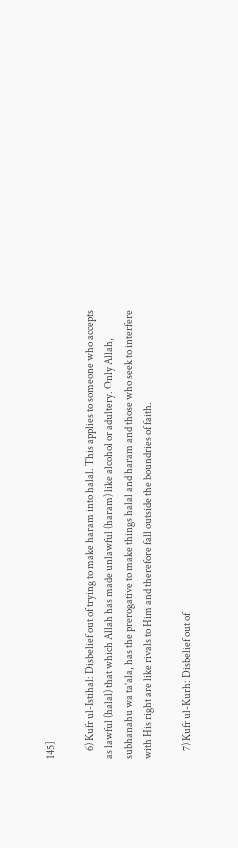145]

    6) Kufr ul-Istihal: Disbelief out of trying to make haram into halal. This applies to someone who accepts as lawful (halal) that which Allah has made unlawful (haram) like alcohol or adultery. Only Allah, subhanahu wa ta’ala, has the prerogative to make things halal and haram and those who seek to interfere with His right are like rivals to Him and therefore fall outside the boundries of faith.

    7) Kufr ul-Kurh: Disbelief out of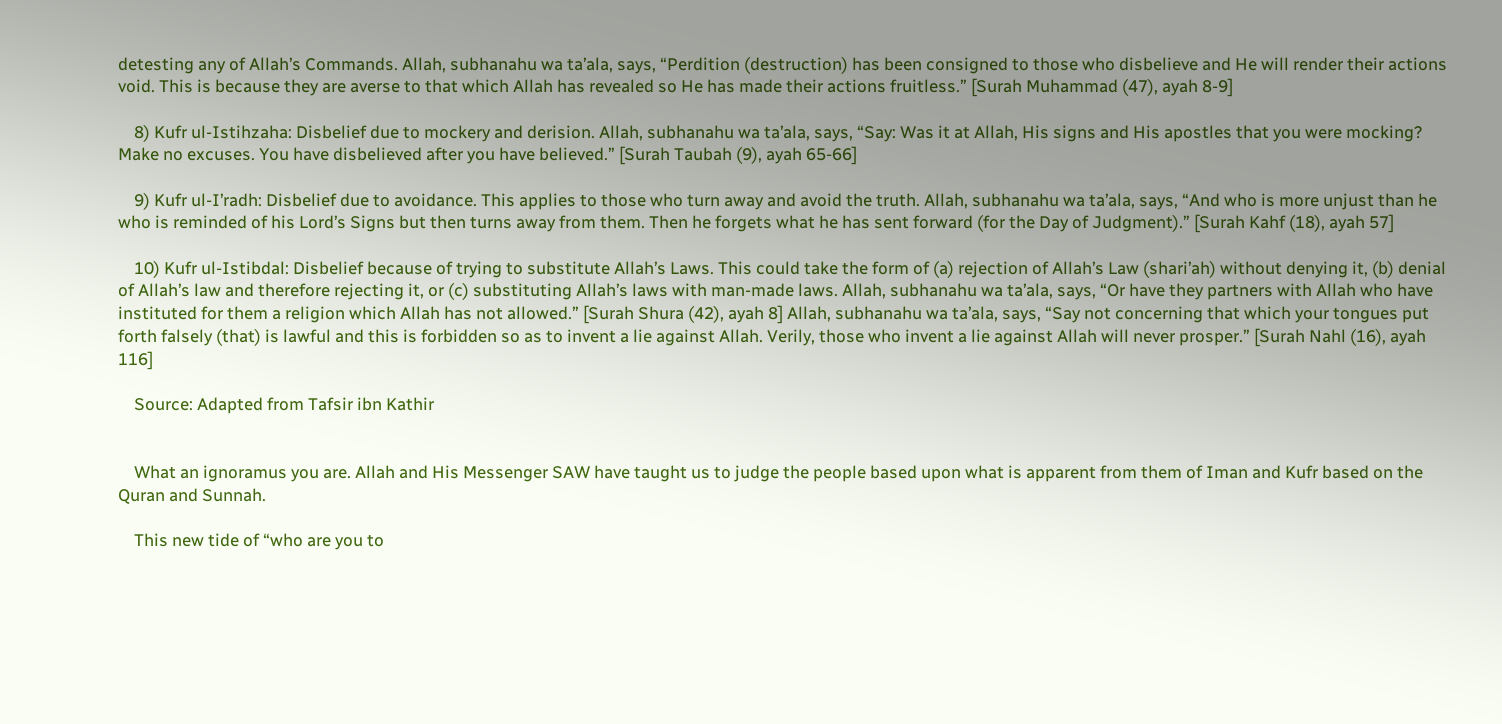detesting any of Allah’s Commands. Allah, subhanahu wa ta’ala, says, “Perdition (destruction) has been consigned to those who disbelieve and He will render their actions void. This is because they are averse to that which Allah has revealed so He has made their actions fruitless.” [Surah Muhammad (47), ayah 8-9]

    8) Kufr ul-Istihzaha: Disbelief due to mockery and derision. Allah, subhanahu wa ta’ala, says, “Say: Was it at Allah, His signs and His apostles that you were mocking? Make no excuses. You have disbelieved after you have believed.” [Surah Taubah (9), ayah 65-66]

    9) Kufr ul-I’radh: Disbelief due to avoidance. This applies to those who turn away and avoid the truth. Allah, subhanahu wa ta’ala, says, “And who is more unjust than he who is reminded of his Lord’s Signs but then turns away from them. Then he forgets what he has sent forward (for the Day of Judgment).” [Surah Kahf (18), ayah 57]

    10) Kufr ul-Istibdal: Disbelief because of trying to substitute Allah’s Laws. This could take the form of (a) rejection of Allah’s Law (shari’ah) without denying it, (b) denial of Allah’s law and therefore rejecting it, or (c) substituting Allah’s laws with man-made laws. Allah, subhanahu wa ta’ala, says, “Or have they partners with Allah who have instituted for them a religion which Allah has not allowed.” [Surah Shura (42), ayah 8] Allah, subhanahu wa ta’ala, says, “Say not concerning that which your tongues put forth falsely (that) is lawful and this is forbidden so as to invent a lie against Allah. Verily, those who invent a lie against Allah will never prosper.” [Surah Nahl (16), ayah 116]

    Source: Adapted from Tafsir ibn Kathir


    What an ignoramus you are. Allah and His Messenger SAW have taught us to judge the people based upon what is apparent from them of Iman and Kufr based on the Quran and Sunnah.

    This new tide of “who are you to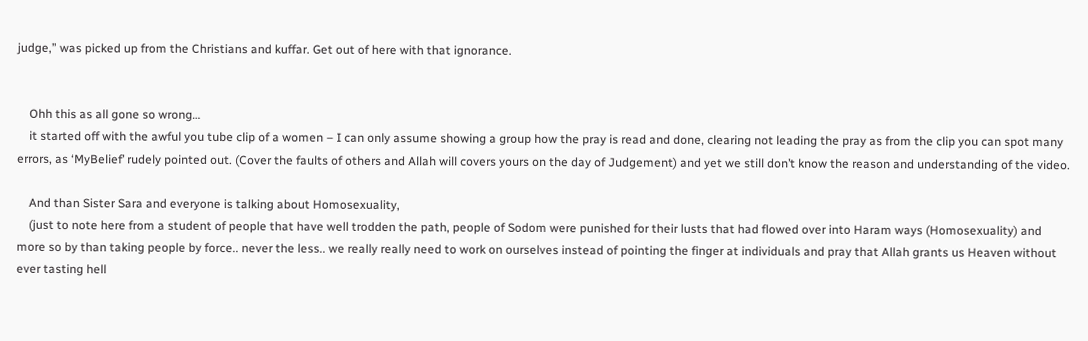judge,” was picked up from the Christians and kuffar. Get out of here with that ignorance.


    Ohh this as all gone so wrong…
    it started off with the awful you tube clip of a women – I can only assume showing a group how the pray is read and done, clearing not leading the pray as from the clip you can spot many errors, as ‘MyBelief’ rudely pointed out. (Cover the faults of others and Allah will covers yours on the day of Judgement) and yet we still don’t know the reason and understanding of the video.

    And than Sister Sara and everyone is talking about Homosexuality,
    (just to note here from a student of people that have well trodden the path, people of Sodom were punished for their lusts that had flowed over into Haram ways (Homosexuality) and more so by than taking people by force.. never the less.. we really really need to work on ourselves instead of pointing the finger at individuals and pray that Allah grants us Heaven without ever tasting hell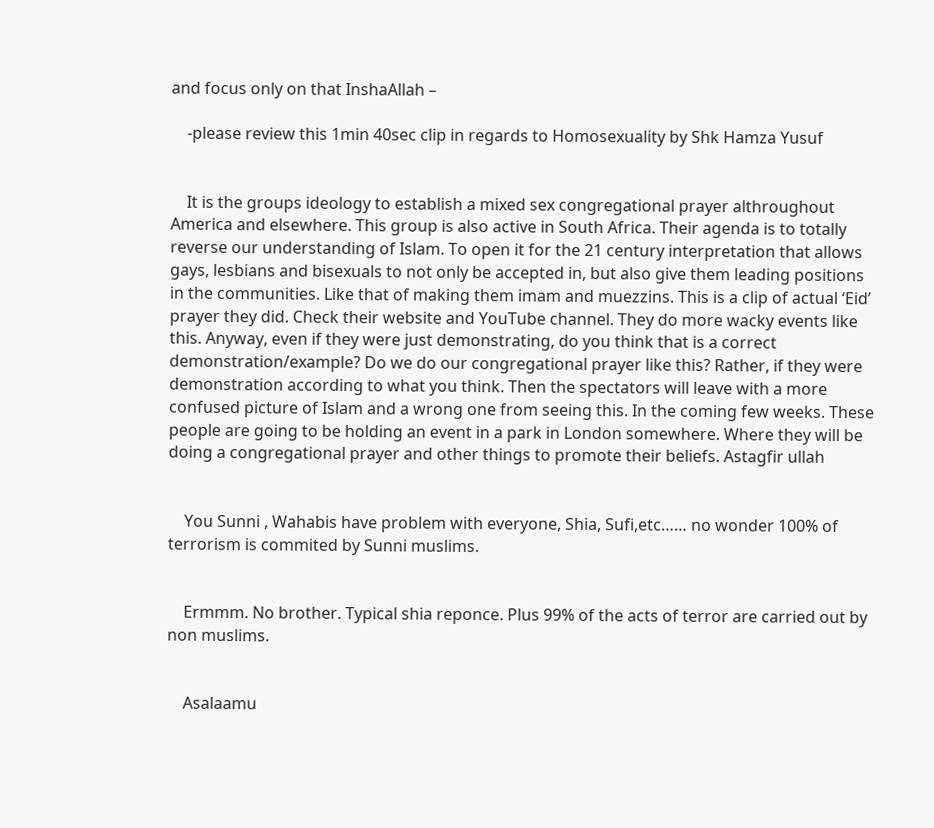and focus only on that InshaAllah –

    -please review this 1min 40sec clip in regards to Homosexuality by Shk Hamza Yusuf


    It is the groups ideology to establish a mixed sex congregational prayer althroughout America and elsewhere. This group is also active in South Africa. Their agenda is to totally reverse our understanding of Islam. To open it for the 21 century interpretation that allows gays, lesbians and bisexuals to not only be accepted in, but also give them leading positions in the communities. Like that of making them imam and muezzins. This is a clip of actual ‘Eid’ prayer they did. Check their website and YouTube channel. They do more wacky events like this. Anyway, even if they were just demonstrating, do you think that is a correct demonstration/example? Do we do our congregational prayer like this? Rather, if they were demonstration according to what you think. Then the spectators will leave with a more confused picture of Islam and a wrong one from seeing this. In the coming few weeks. These people are going to be holding an event in a park in London somewhere. Where they will be doing a congregational prayer and other things to promote their beliefs. Astagfir ullah


    You Sunni , Wahabis have problem with everyone, Shia, Sufi,etc…… no wonder 100% of terrorism is commited by Sunni muslims.


    Ermmm. No brother. Typical shia reponce. Plus 99% of the acts of terror are carried out by non muslims.


    Asalaamu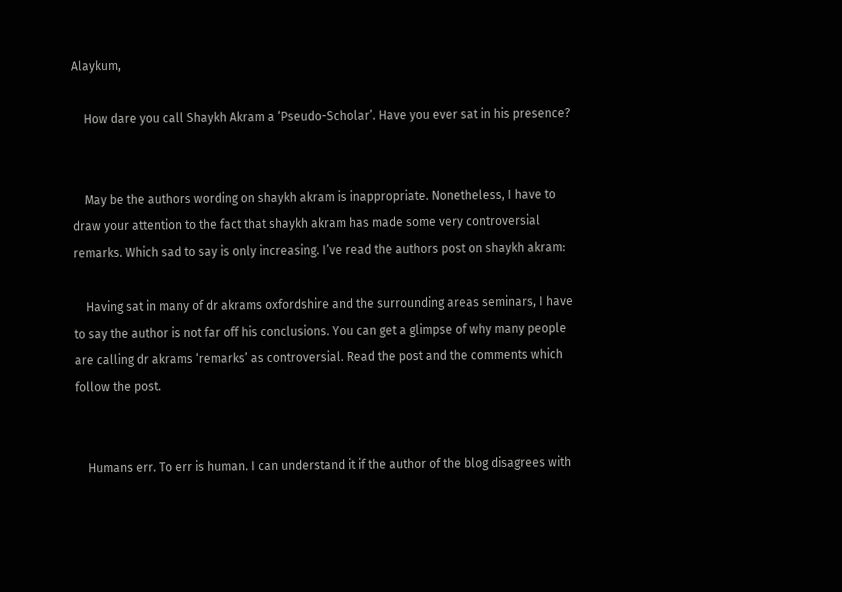Alaykum,

    How dare you call Shaykh Akram a ‘Pseudo-Scholar’. Have you ever sat in his presence?


    May be the authors wording on shaykh akram is inappropriate. Nonetheless, I have to draw your attention to the fact that shaykh akram has made some very controversial remarks. Which sad to say is only increasing. I’ve read the authors post on shaykh akram:

    Having sat in many of dr akrams oxfordshire and the surrounding areas seminars, I have to say the author is not far off his conclusions. You can get a glimpse of why many people are calling dr akrams ‘remarks’ as controversial. Read the post and the comments which follow the post.


    Humans err. To err is human. I can understand it if the author of the blog disagrees with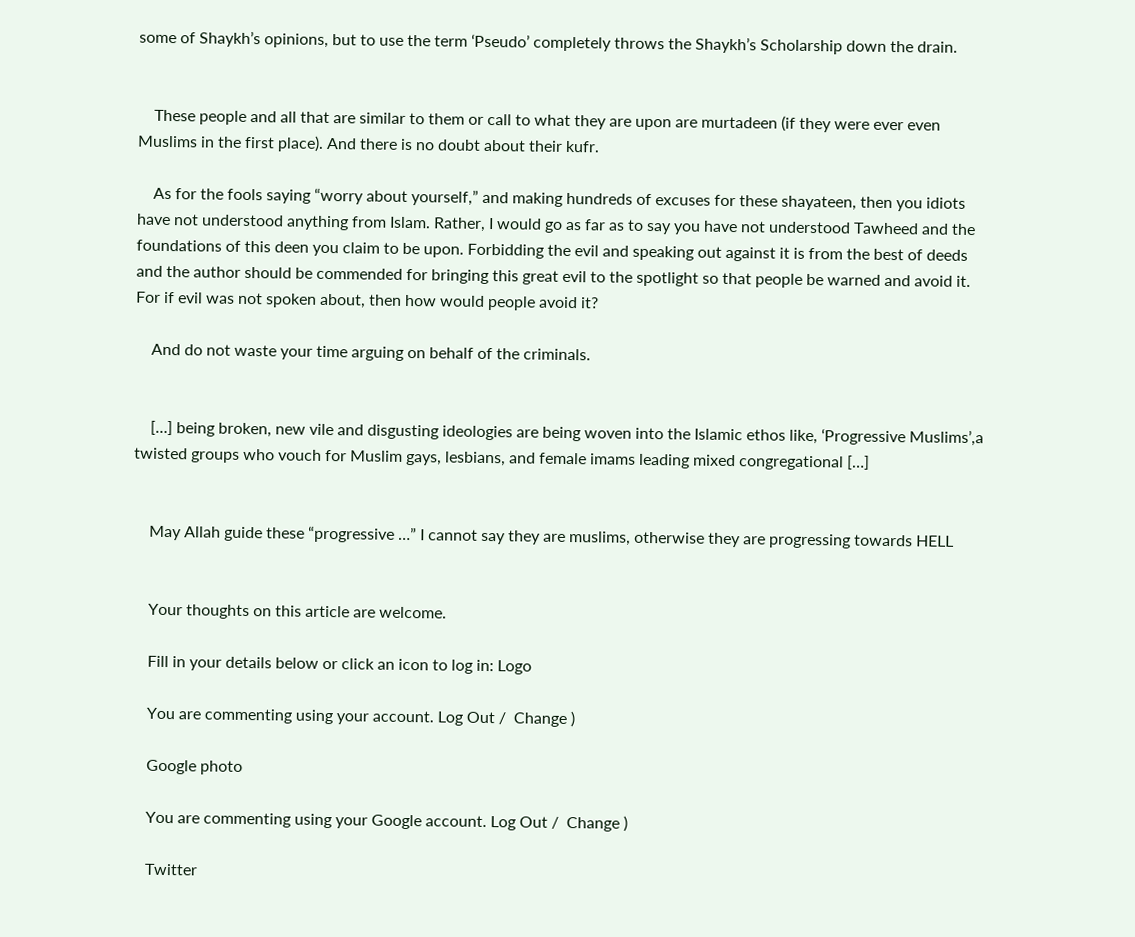some of Shaykh’s opinions, but to use the term ‘Pseudo’ completely throws the Shaykh’s Scholarship down the drain.


    These people and all that are similar to them or call to what they are upon are murtadeen (if they were ever even Muslims in the first place). And there is no doubt about their kufr.

    As for the fools saying “worry about yourself,” and making hundreds of excuses for these shayateen, then you idiots have not understood anything from Islam. Rather, I would go as far as to say you have not understood Tawheed and the foundations of this deen you claim to be upon. Forbidding the evil and speaking out against it is from the best of deeds and the author should be commended for bringing this great evil to the spotlight so that people be warned and avoid it. For if evil was not spoken about, then how would people avoid it?

    And do not waste your time arguing on behalf of the criminals.


    […] being broken, new vile and disgusting ideologies are being woven into the Islamic ethos like, ‘Progressive Muslims’,a twisted groups who vouch for Muslim gays, lesbians, and female imams leading mixed congregational […]


    May Allah guide these “progressive …” I cannot say they are muslims, otherwise they are progressing towards HELL


    Your thoughts on this article are welcome.

    Fill in your details below or click an icon to log in: Logo

    You are commenting using your account. Log Out /  Change )

    Google photo

    You are commenting using your Google account. Log Out /  Change )

    Twitter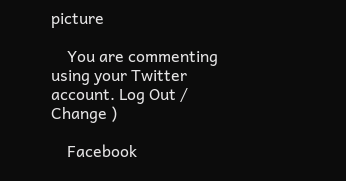picture

    You are commenting using your Twitter account. Log Out /  Change )

    Facebook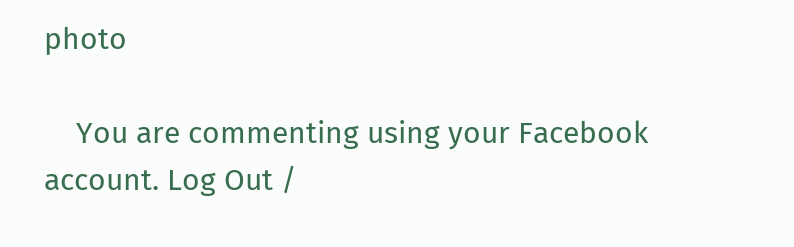photo

    You are commenting using your Facebook account. Log Out /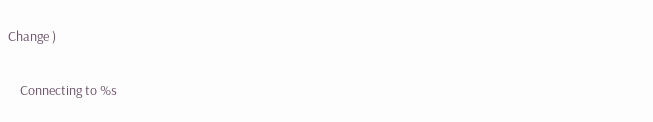Change )

    Connecting to %s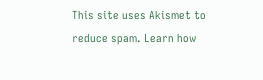This site uses Akismet to reduce spam. Learn how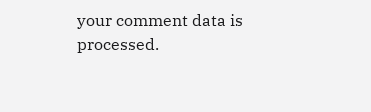your comment data is processed.